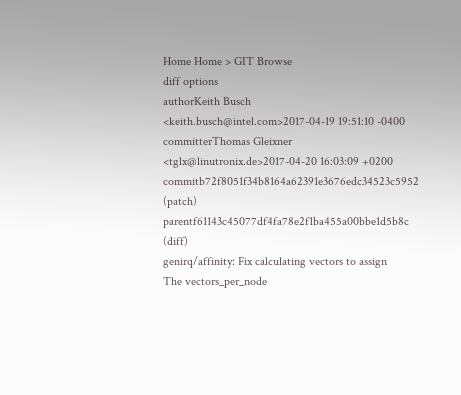Home Home > GIT Browse
diff options
authorKeith Busch <keith.busch@intel.com>2017-04-19 19:51:10 -0400
committerThomas Gleixner <tglx@linutronix.de>2017-04-20 16:03:09 +0200
commitb72f8051f34b8164a62391e3676edc34523c5952 (patch)
parentf61143c45077df4fa78e2f1ba455a00bbe1d5b8c (diff)
genirq/affinity: Fix calculating vectors to assign
The vectors_per_node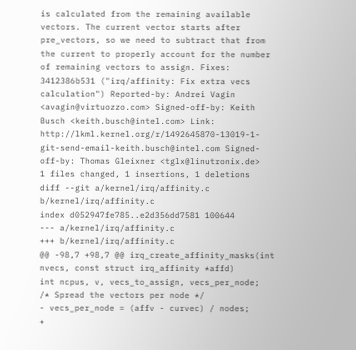is calculated from the remaining available vectors. The current vector starts after pre_vectors, so we need to subtract that from the current to properly account for the number of remaining vectors to assign. Fixes: 3412386b531 ("irq/affinity: Fix extra vecs calculation") Reported-by: Andrei Vagin <avagin@virtuozzo.com> Signed-off-by: Keith Busch <keith.busch@intel.com> Link: http://lkml.kernel.org/r/1492645870-13019-1-git-send-email-keith.busch@intel.com Signed-off-by: Thomas Gleixner <tglx@linutronix.de>
1 files changed, 1 insertions, 1 deletions
diff --git a/kernel/irq/affinity.c b/kernel/irq/affinity.c
index d052947fe785..e2d356dd7581 100644
--- a/kernel/irq/affinity.c
+++ b/kernel/irq/affinity.c
@@ -98,7 +98,7 @@ irq_create_affinity_masks(int nvecs, const struct irq_affinity *affd)
int ncpus, v, vecs_to_assign, vecs_per_node;
/* Spread the vectors per node */
- vecs_per_node = (affv - curvec) / nodes;
+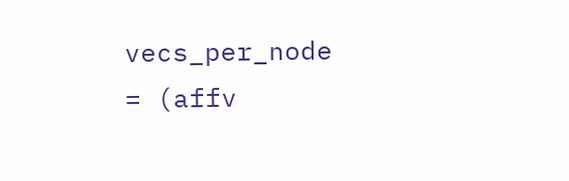vecs_per_node = (affv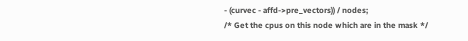- (curvec - affd->pre_vectors)) / nodes;
/* Get the cpus on this node which are in the mask */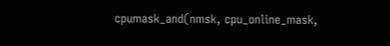cpumask_and(nmsk, cpu_online_mask,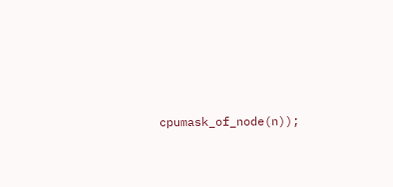cpumask_of_node(n));